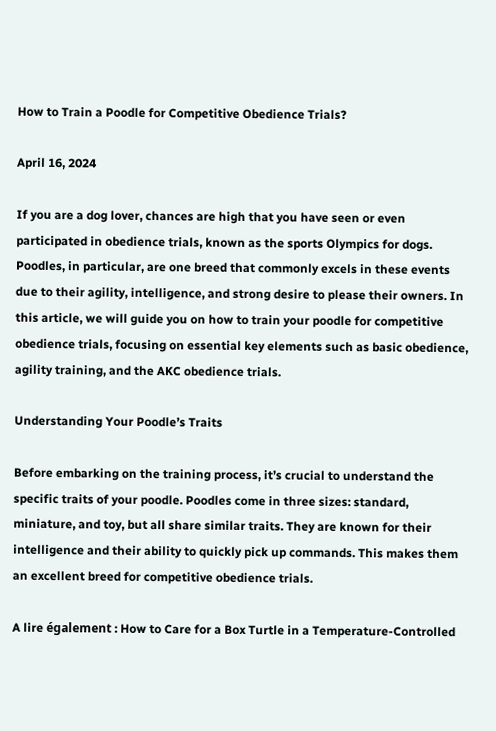How to Train a Poodle for Competitive Obedience Trials?

April 16, 2024

If you are a dog lover, chances are high that you have seen or even participated in obedience trials, known as the sports Olympics for dogs. Poodles, in particular, are one breed that commonly excels in these events due to their agility, intelligence, and strong desire to please their owners. In this article, we will guide you on how to train your poodle for competitive obedience trials, focusing on essential key elements such as basic obedience, agility training, and the AKC obedience trials.

Understanding Your Poodle’s Traits

Before embarking on the training process, it’s crucial to understand the specific traits of your poodle. Poodles come in three sizes: standard, miniature, and toy, but all share similar traits. They are known for their intelligence and their ability to quickly pick up commands. This makes them an excellent breed for competitive obedience trials.

A lire également : How to Care for a Box Turtle in a Temperature-Controlled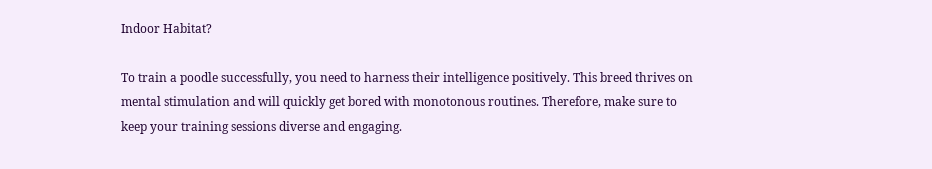Indoor Habitat?

To train a poodle successfully, you need to harness their intelligence positively. This breed thrives on mental stimulation and will quickly get bored with monotonous routines. Therefore, make sure to keep your training sessions diverse and engaging.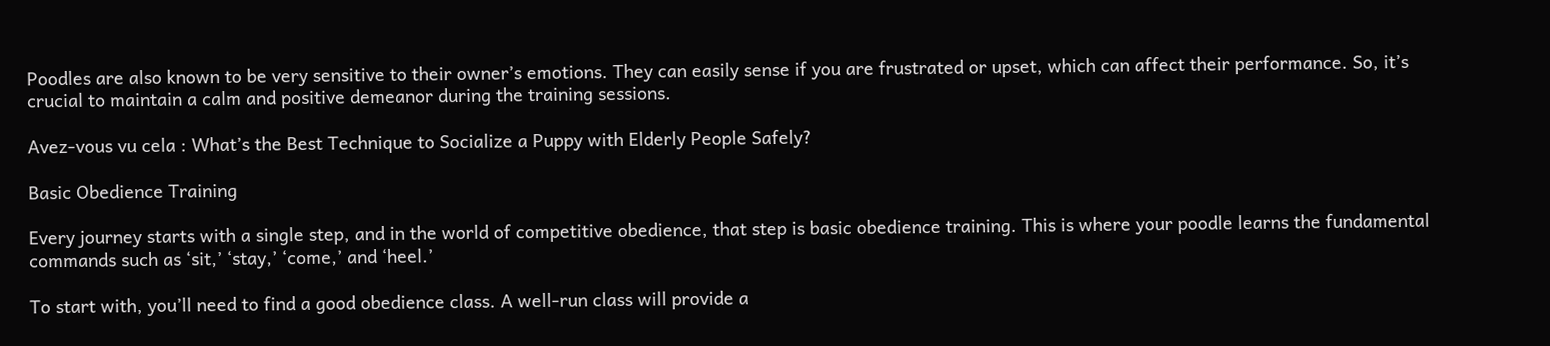Poodles are also known to be very sensitive to their owner’s emotions. They can easily sense if you are frustrated or upset, which can affect their performance. So, it’s crucial to maintain a calm and positive demeanor during the training sessions.

Avez-vous vu cela : What’s the Best Technique to Socialize a Puppy with Elderly People Safely?

Basic Obedience Training

Every journey starts with a single step, and in the world of competitive obedience, that step is basic obedience training. This is where your poodle learns the fundamental commands such as ‘sit,’ ‘stay,’ ‘come,’ and ‘heel.’

To start with, you’ll need to find a good obedience class. A well-run class will provide a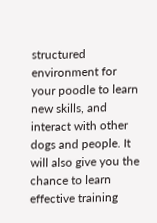structured environment for your poodle to learn new skills, and interact with other dogs and people. It will also give you the chance to learn effective training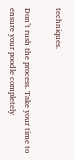techniques.

Don’t rush the process. Take your time to ensure your poodle completely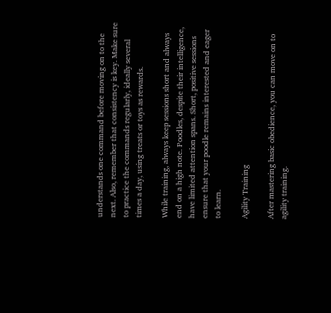understands one command before moving on to the next. Also, remember that consistency is key. Make sure to practice the commands regularly, ideally several times a day, using treats or toys as rewards.

While training, always keep sessions short and always end on a high note. Poodles, despite their intelligence, have limited attention spans. Short, positive sessions ensure that your poodle remains interested and eager to learn.

Agility Training

After mastering basic obedience, you can move on to agility training.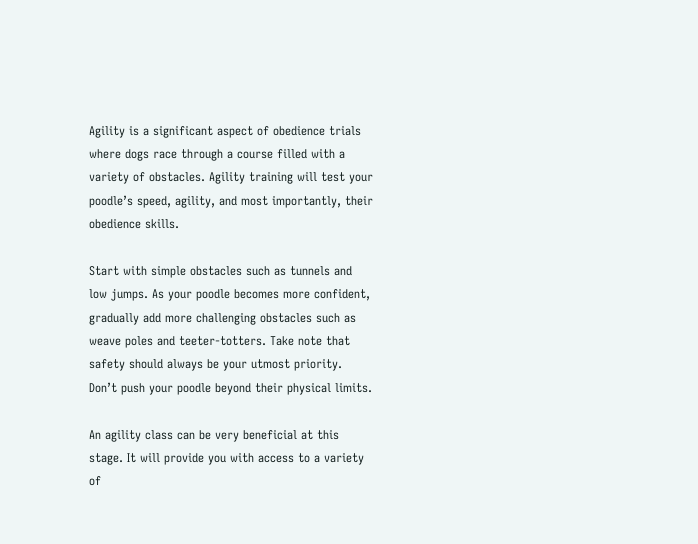Agility is a significant aspect of obedience trials where dogs race through a course filled with a variety of obstacles. Agility training will test your poodle’s speed, agility, and most importantly, their obedience skills.

Start with simple obstacles such as tunnels and low jumps. As your poodle becomes more confident, gradually add more challenging obstacles such as weave poles and teeter-totters. Take note that safety should always be your utmost priority. Don’t push your poodle beyond their physical limits.

An agility class can be very beneficial at this stage. It will provide you with access to a variety of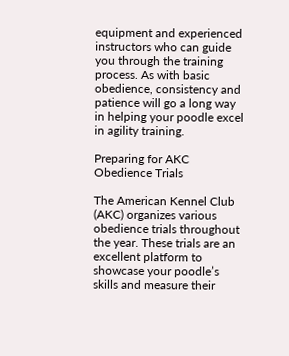equipment and experienced instructors who can guide you through the training process. As with basic obedience, consistency and patience will go a long way in helping your poodle excel in agility training.

Preparing for AKC Obedience Trials

The American Kennel Club (AKC) organizes various obedience trials throughout the year. These trials are an excellent platform to showcase your poodle’s skills and measure their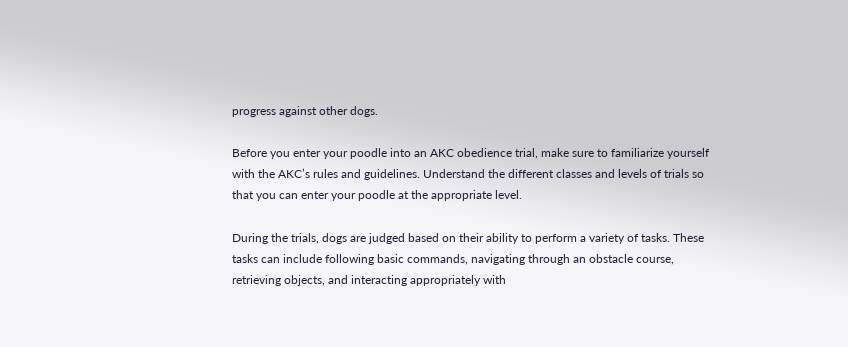progress against other dogs.

Before you enter your poodle into an AKC obedience trial, make sure to familiarize yourself with the AKC’s rules and guidelines. Understand the different classes and levels of trials so that you can enter your poodle at the appropriate level.

During the trials, dogs are judged based on their ability to perform a variety of tasks. These tasks can include following basic commands, navigating through an obstacle course, retrieving objects, and interacting appropriately with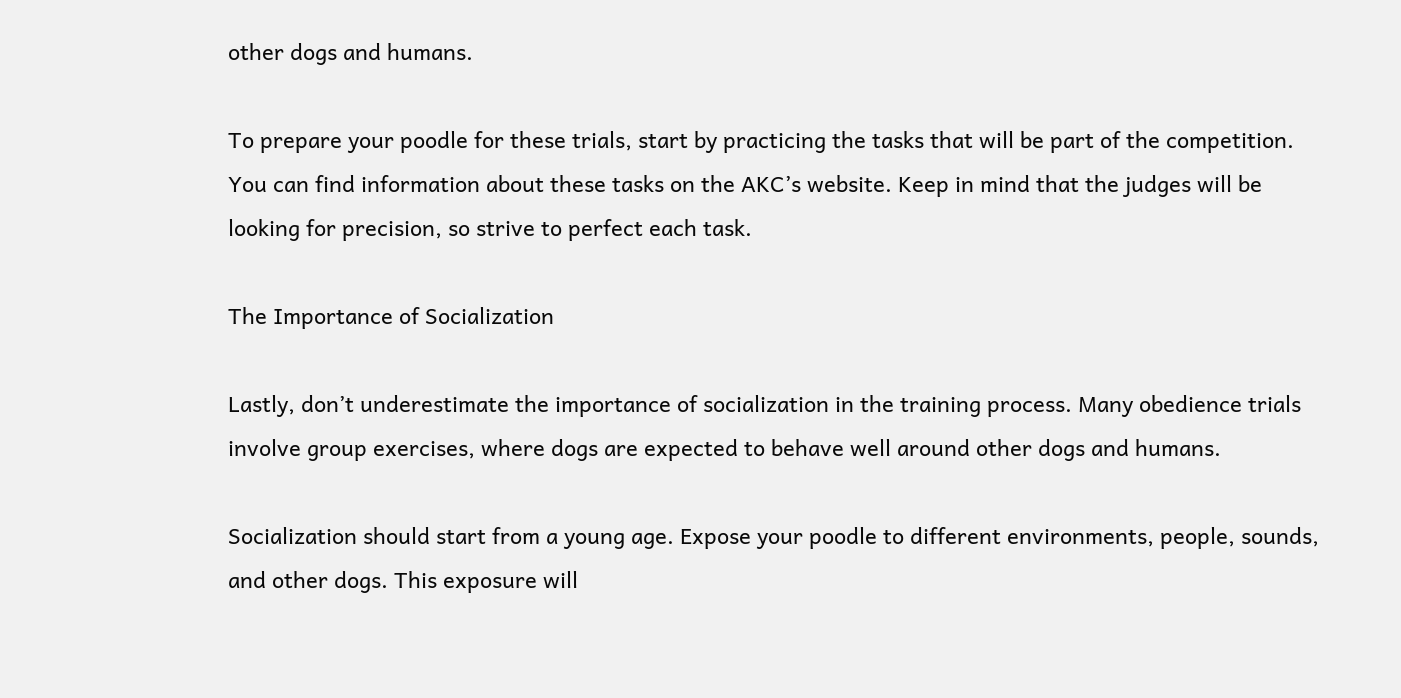other dogs and humans.

To prepare your poodle for these trials, start by practicing the tasks that will be part of the competition. You can find information about these tasks on the AKC’s website. Keep in mind that the judges will be looking for precision, so strive to perfect each task.

The Importance of Socialization

Lastly, don’t underestimate the importance of socialization in the training process. Many obedience trials involve group exercises, where dogs are expected to behave well around other dogs and humans.

Socialization should start from a young age. Expose your poodle to different environments, people, sounds, and other dogs. This exposure will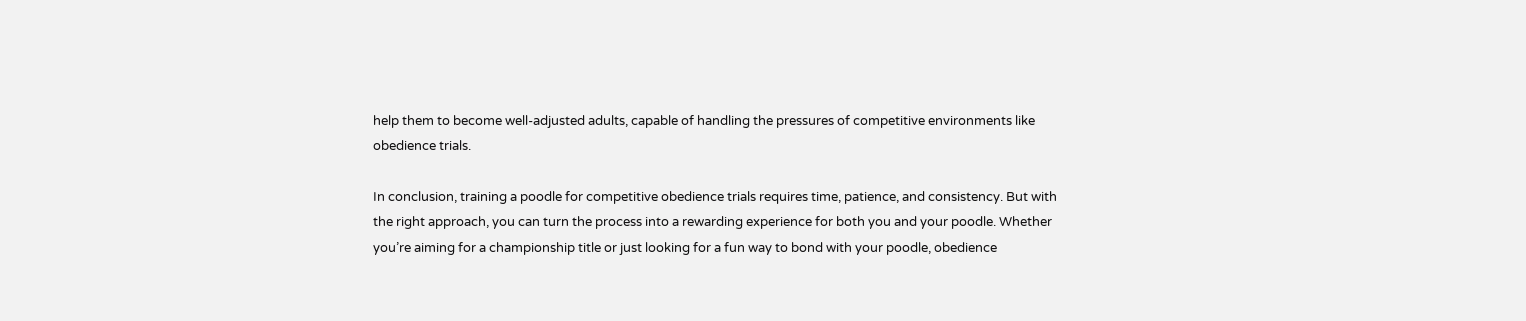help them to become well-adjusted adults, capable of handling the pressures of competitive environments like obedience trials.

In conclusion, training a poodle for competitive obedience trials requires time, patience, and consistency. But with the right approach, you can turn the process into a rewarding experience for both you and your poodle. Whether you’re aiming for a championship title or just looking for a fun way to bond with your poodle, obedience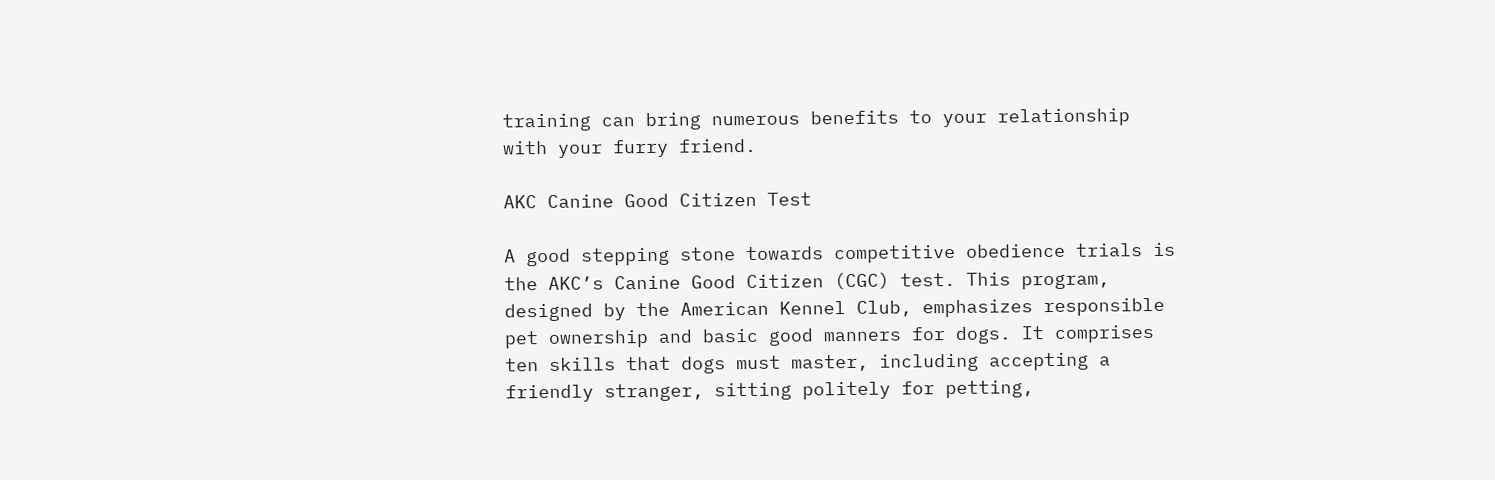training can bring numerous benefits to your relationship with your furry friend.

AKC Canine Good Citizen Test

A good stepping stone towards competitive obedience trials is the AKC’s Canine Good Citizen (CGC) test. This program, designed by the American Kennel Club, emphasizes responsible pet ownership and basic good manners for dogs. It comprises ten skills that dogs must master, including accepting a friendly stranger, sitting politely for petting,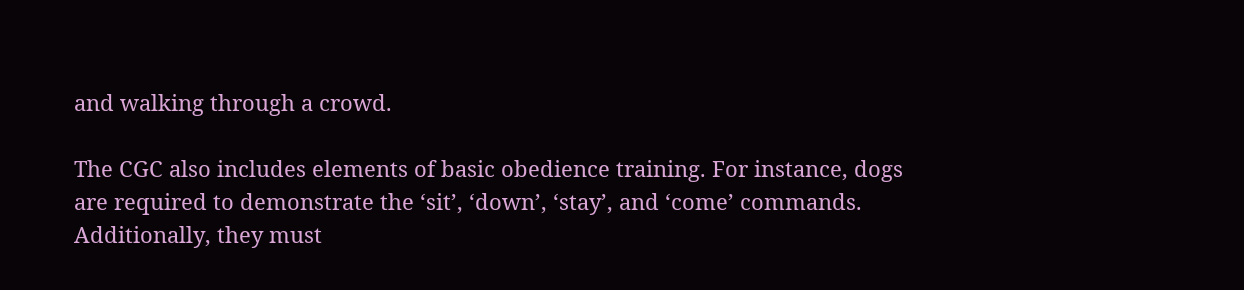and walking through a crowd.

The CGC also includes elements of basic obedience training. For instance, dogs are required to demonstrate the ‘sit’, ‘down’, ‘stay’, and ‘come’ commands. Additionally, they must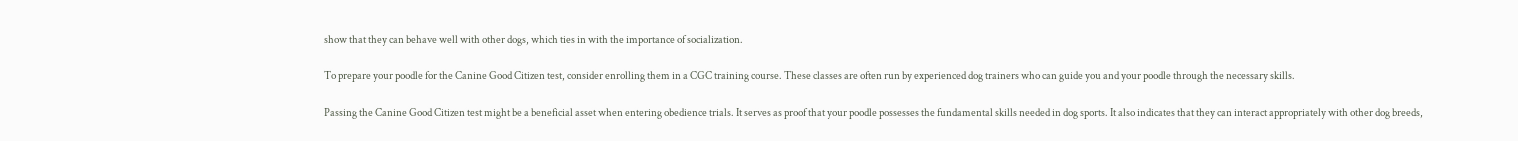show that they can behave well with other dogs, which ties in with the importance of socialization.

To prepare your poodle for the Canine Good Citizen test, consider enrolling them in a CGC training course. These classes are often run by experienced dog trainers who can guide you and your poodle through the necessary skills.

Passing the Canine Good Citizen test might be a beneficial asset when entering obedience trials. It serves as proof that your poodle possesses the fundamental skills needed in dog sports. It also indicates that they can interact appropriately with other dog breeds,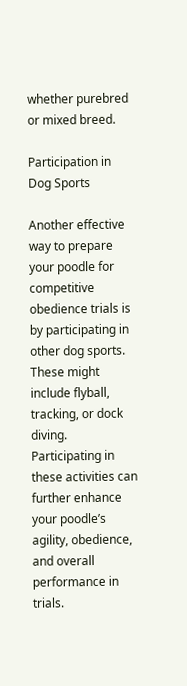whether purebred or mixed breed.

Participation in Dog Sports

Another effective way to prepare your poodle for competitive obedience trials is by participating in other dog sports. These might include flyball, tracking, or dock diving. Participating in these activities can further enhance your poodle’s agility, obedience, and overall performance in trials.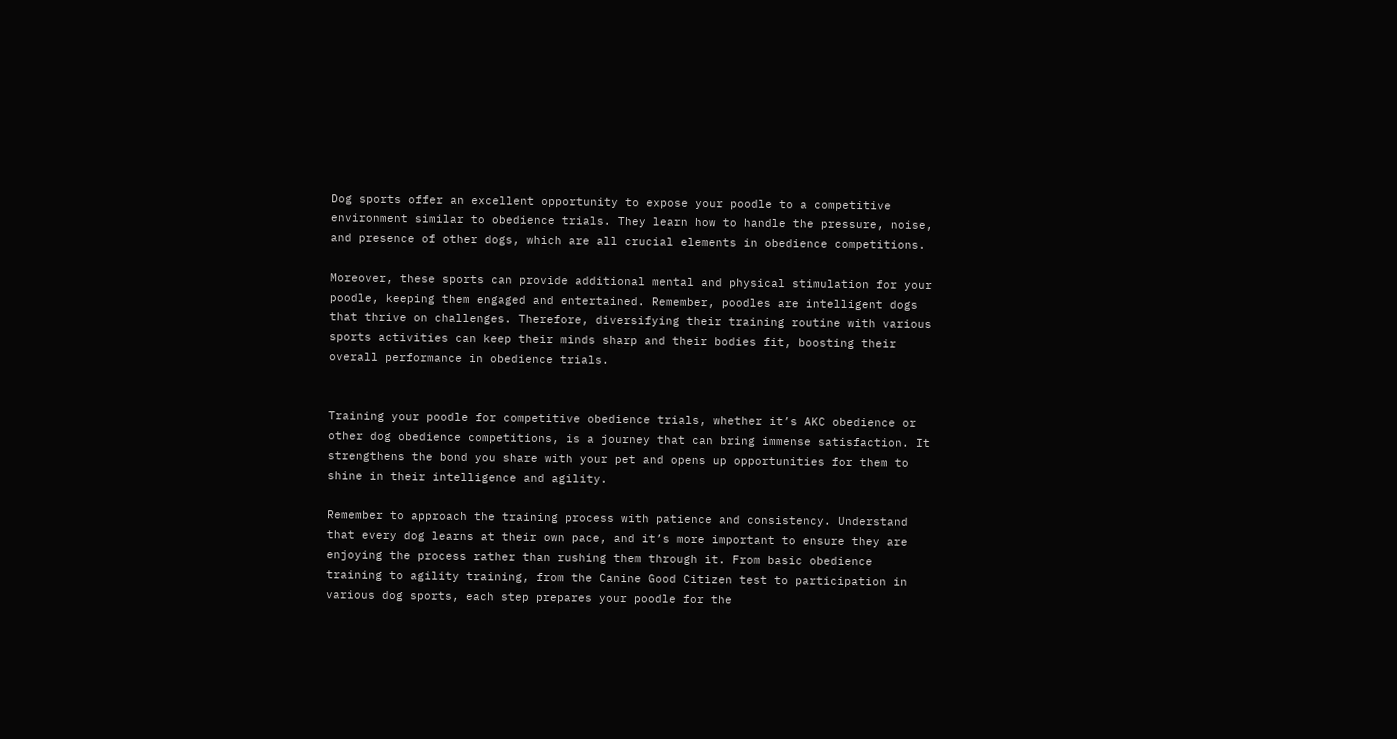Dog sports offer an excellent opportunity to expose your poodle to a competitive environment similar to obedience trials. They learn how to handle the pressure, noise, and presence of other dogs, which are all crucial elements in obedience competitions.

Moreover, these sports can provide additional mental and physical stimulation for your poodle, keeping them engaged and entertained. Remember, poodles are intelligent dogs that thrive on challenges. Therefore, diversifying their training routine with various sports activities can keep their minds sharp and their bodies fit, boosting their overall performance in obedience trials.


Training your poodle for competitive obedience trials, whether it’s AKC obedience or other dog obedience competitions, is a journey that can bring immense satisfaction. It strengthens the bond you share with your pet and opens up opportunities for them to shine in their intelligence and agility.

Remember to approach the training process with patience and consistency. Understand that every dog learns at their own pace, and it’s more important to ensure they are enjoying the process rather than rushing them through it. From basic obedience training to agility training, from the Canine Good Citizen test to participation in various dog sports, each step prepares your poodle for the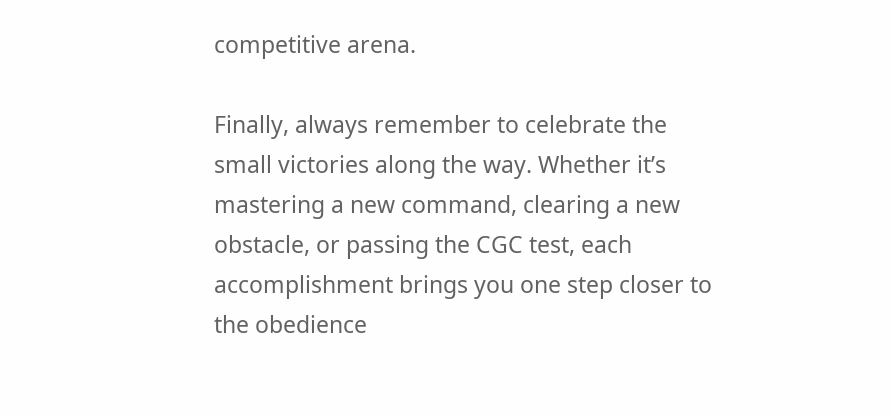competitive arena.

Finally, always remember to celebrate the small victories along the way. Whether it’s mastering a new command, clearing a new obstacle, or passing the CGC test, each accomplishment brings you one step closer to the obedience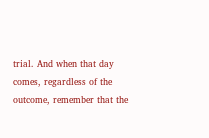trial. And when that day comes, regardless of the outcome, remember that the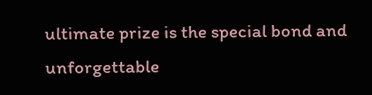ultimate prize is the special bond and unforgettable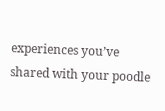experiences you’ve shared with your poodle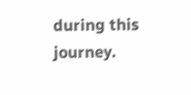during this journey.